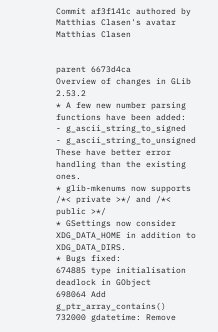Commit af3f141c authored by Matthias Clasen's avatar Matthias Clasen


parent 6673d4ca
Overview of changes in GLib 2.53.2
* A few new number parsing functions have been added:
- g_ascii_string_to_signed
- g_ascii_string_to_unsigned
These have better error handling than the existing ones.
* glib-mkenums now supports /*< private >*/ and /*< public >*/
* GSettings now consider XDG_DATA_HOME in addition to XDG_DATA_DIRS.
* Bugs fixed:
674885 type initialisation deadlock in GObject
698064 Add g_ptr_array_contains()
732000 gdatetime: Remove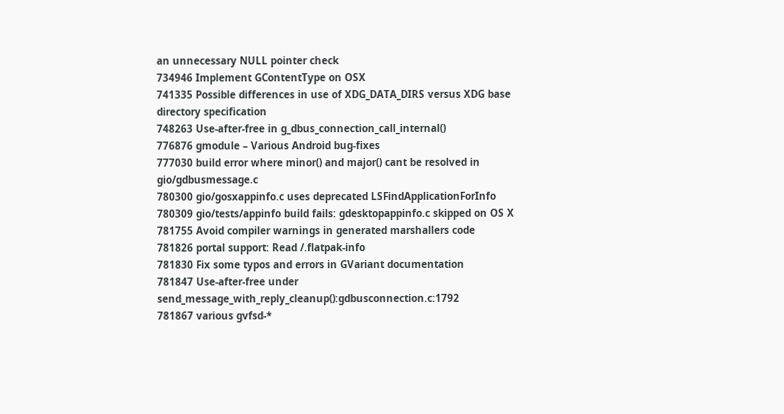an unnecessary NULL pointer check
734946 Implement GContentType on OSX
741335 Possible differences in use of XDG_DATA_DIRS versus XDG base directory specification
748263 Use-after-free in g_dbus_connection_call_internal()
776876 gmodule – Various Android bug-fixes
777030 build error where minor() and major() cant be resolved in gio/gdbusmessage.c
780300 gio/gosxappinfo.c uses deprecated LSFindApplicationForInfo
780309 gio/tests/appinfo build fails: gdesktopappinfo.c skipped on OS X
781755 Avoid compiler warnings in generated marshallers code
781826 portal support: Read /.flatpak-info
781830 Fix some typos and errors in GVariant documentation
781847 Use-after-free under send_message_with_reply_cleanup():gdbusconnection.c:1792
781867 various gvfsd-*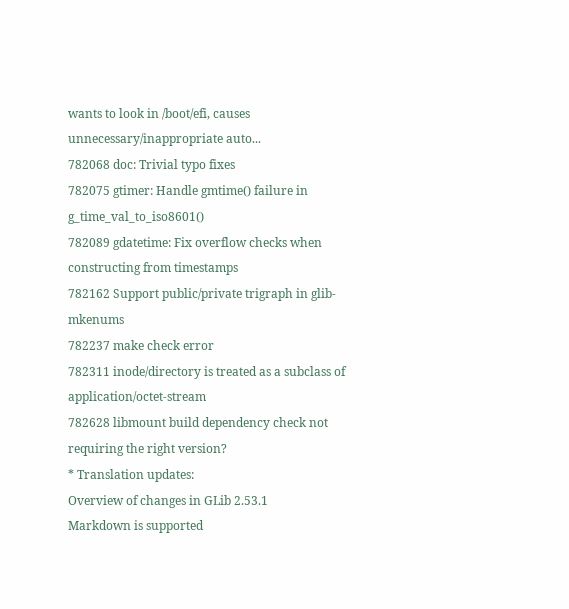wants to look in /boot/efi, causes unnecessary/inappropriate auto...
782068 doc: Trivial typo fixes
782075 gtimer: Handle gmtime() failure in g_time_val_to_iso8601()
782089 gdatetime: Fix overflow checks when constructing from timestamps
782162 Support public/private trigraph in glib-mkenums
782237 make check error
782311 inode/directory is treated as a subclass of application/octet-stream
782628 libmount build dependency check not requiring the right version?
* Translation updates:
Overview of changes in GLib 2.53.1
Markdown is supported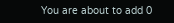You are about to add 0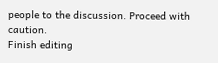people to the discussion. Proceed with caution.
Finish editing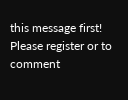this message first!
Please register or to comment